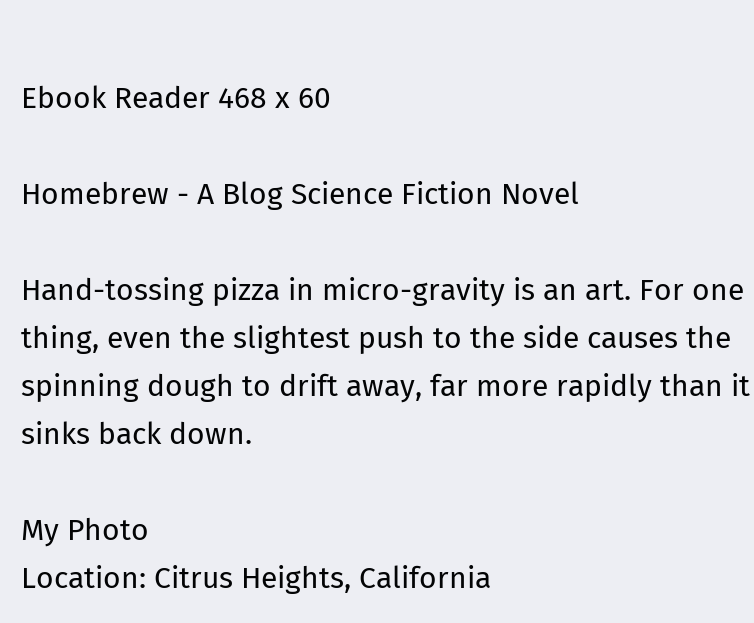Ebook Reader 468 x 60

Homebrew - A Blog Science Fiction Novel

Hand-tossing pizza in micro-gravity is an art. For one thing, even the slightest push to the side causes the spinning dough to drift away, far more rapidly than it sinks back down.

My Photo
Location: Citrus Heights, California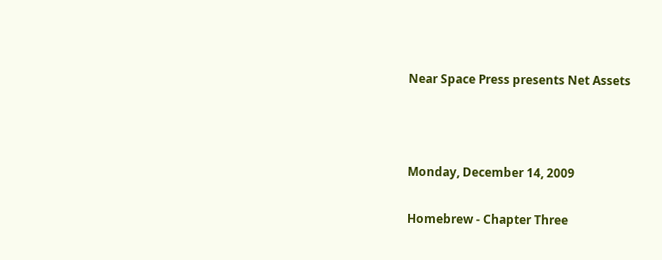Near Space Press presents Net Assets



Monday, December 14, 2009

Homebrew - Chapter Three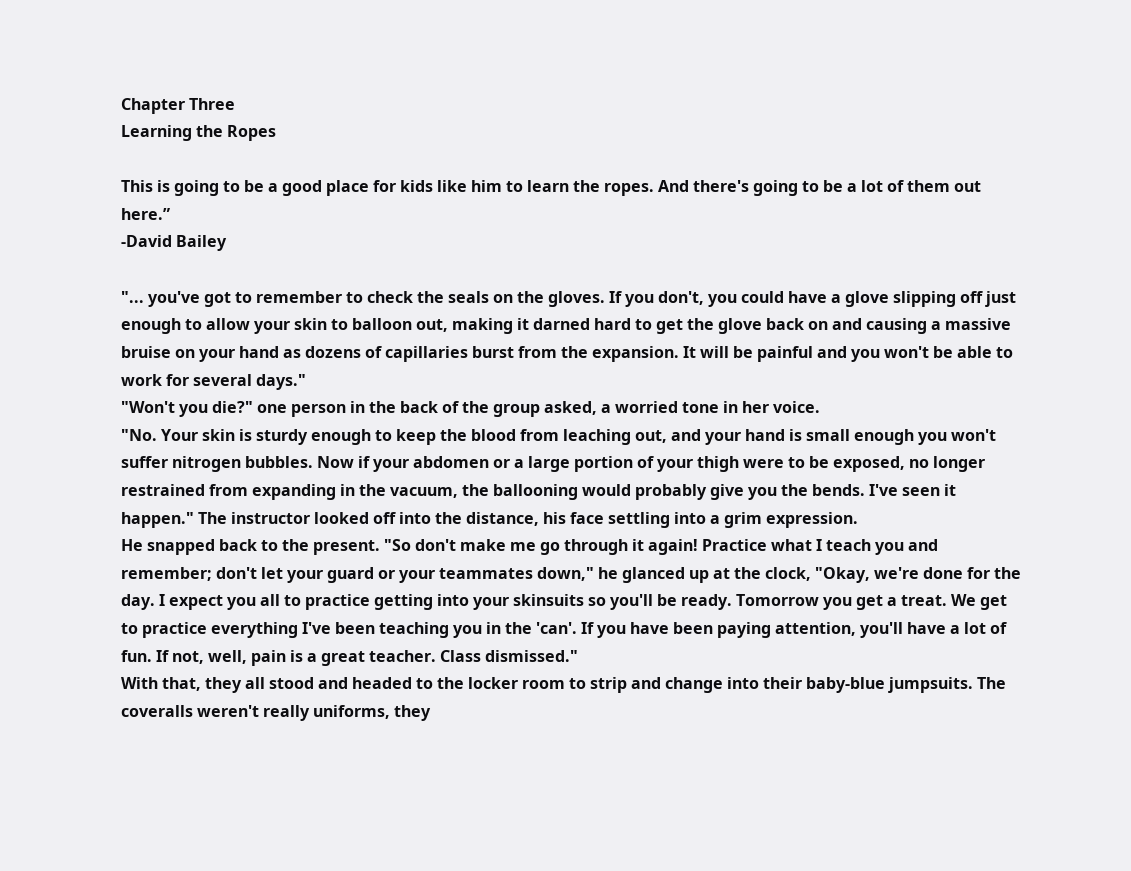Chapter Three
Learning the Ropes

This is going to be a good place for kids like him to learn the ropes. And there's going to be a lot of them out here.”
-David Bailey

"... you've got to remember to check the seals on the gloves. If you don't, you could have a glove slipping off just enough to allow your skin to balloon out, making it darned hard to get the glove back on and causing a massive bruise on your hand as dozens of capillaries burst from the expansion. It will be painful and you won't be able to work for several days."
"Won't you die?" one person in the back of the group asked, a worried tone in her voice.
"No. Your skin is sturdy enough to keep the blood from leaching out, and your hand is small enough you won't suffer nitrogen bubbles. Now if your abdomen or a large portion of your thigh were to be exposed, no longer restrained from expanding in the vacuum, the ballooning would probably give you the bends. I've seen it happen." The instructor looked off into the distance, his face settling into a grim expression.
He snapped back to the present. "So don't make me go through it again! Practice what I teach you and remember; don't let your guard or your teammates down," he glanced up at the clock, "Okay, we're done for the day. I expect you all to practice getting into your skinsuits so you'll be ready. Tomorrow you get a treat. We get to practice everything I've been teaching you in the 'can'. If you have been paying attention, you'll have a lot of fun. If not, well, pain is a great teacher. Class dismissed."
With that, they all stood and headed to the locker room to strip and change into their baby-blue jumpsuits. The coveralls weren't really uniforms, they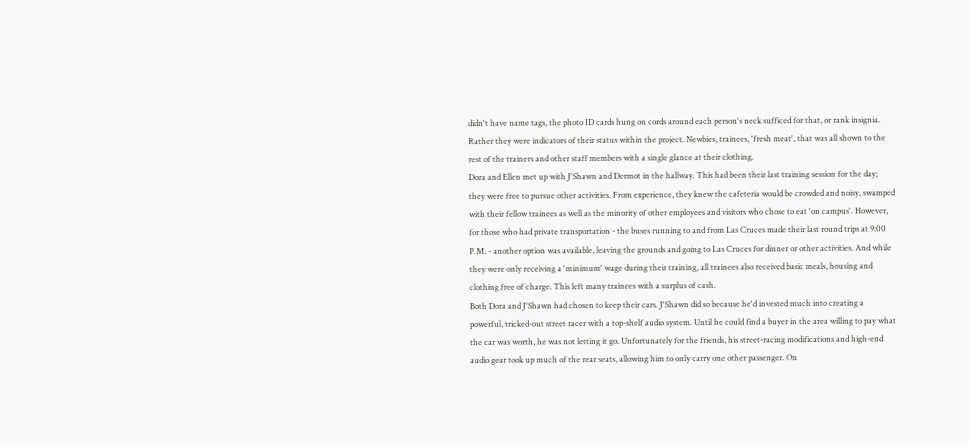didn't have name tags, the photo ID cards hung on cords around each person's neck sufficed for that, or rank insignia. Rather they were indicators of their status within the project. Newbies, trainees, 'fresh meat', that was all shown to the rest of the trainers and other staff members with a single glance at their clothing.
Dora and Ellen met up with J'Shawn and Dermot in the hallway. This had been their last training session for the day; they were free to pursue other activities. From experience, they knew the cafeteria would be crowded and noisy, swamped with their fellow trainees as well as the minority of other employees and visitors who chose to eat 'on campus'. However, for those who had private transportation - the buses running to and from Las Cruces made their last round trips at 9:00 P.M. - another option was available, leaving the grounds and going to Las Cruces for dinner or other activities. And while they were only receiving a 'minimum' wage during their training, all trainees also received basic meals, housing and clothing free of charge. This left many trainees with a surplus of cash.
Both Dora and J'Shawn had chosen to keep their cars. J'Shawn did so because he'd invested much into creating a powerful, tricked-out street racer with a top-shelf audio system. Until he could find a buyer in the area willing to pay what the car was worth, he was not letting it go. Unfortunately for the friends, his street-racing modifications and high-end audio gear took up much of the rear seats, allowing him to only carry one other passenger. On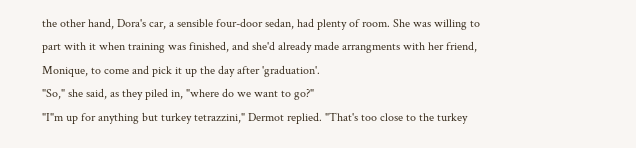the other hand, Dora's car, a sensible four-door sedan, had plenty of room. She was willing to part with it when training was finished, and she'd already made arrangments with her friend, Monique, to come and pick it up the day after 'graduation'.
"So," she said, as they piled in, "where do we want to go?"
"I"m up for anything but turkey tetrazzini," Dermot replied. "That's too close to the turkey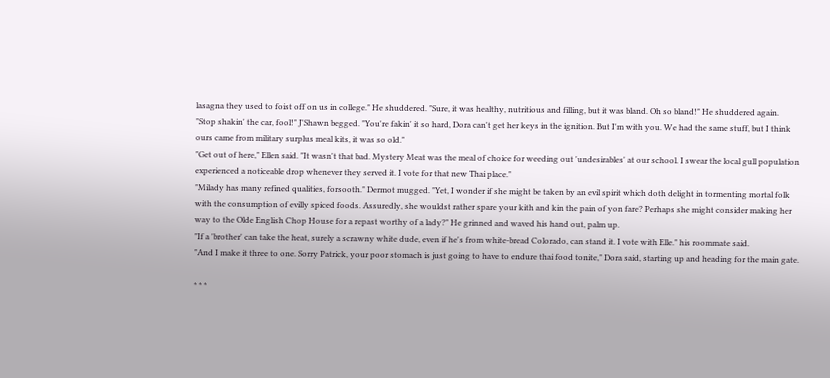lasagna they used to foist off on us in college." He shuddered. "Sure, it was healthy, nutritious and filling, but it was bland. Oh so bland!" He shuddered again.
"Stop shakin' the car, fool!" J'Shawn begged. "You're fakin' it so hard, Dora can't get her keys in the ignition. But I'm with you. We had the same stuff, but I think ours came from military surplus meal kits, it was so old."
"Get out of here," Ellen said. "It wasn't that bad. Mystery Meat was the meal of choice for weeding out 'undesirables' at our school. I swear the local gull population experienced a noticeable drop whenever they served it. I vote for that new Thai place."
"Milady has many refined qualities, forsooth." Dermot mugged. "Yet, I wonder if she might be taken by an evil spirit which doth delight in tormenting mortal folk with the consumption of evilly spiced foods. Assuredly, she wouldst rather spare your kith and kin the pain of yon fare? Perhaps she might consider making her way to the Olde English Chop House for a repast worthy of a lady?" He grinned and waved his hand out, palm up.
"If a 'brother' can take the heat, surely a scrawny white dude, even if he's from white-bread Colorado, can stand it. I vote with Elle." his roommate said.
"And I make it three to one. Sorry Patrick, your poor stomach is just going to have to endure thai food tonite," Dora said, starting up and heading for the main gate.

* * *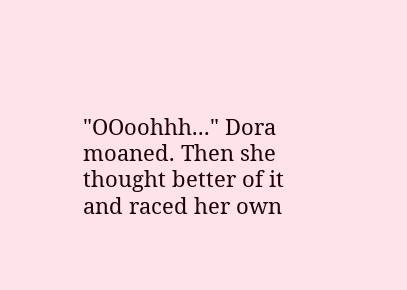"OOoohhh..." Dora moaned. Then she thought better of it and raced her own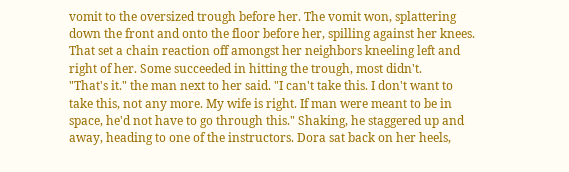vomit to the oversized trough before her. The vomit won, splattering down the front and onto the floor before her, spilling against her knees. That set a chain reaction off amongst her neighbors kneeling left and right of her. Some succeeded in hitting the trough, most didn't.
"That's it." the man next to her said. "I can't take this. I don't want to take this, not any more. My wife is right. If man were meant to be in space, he'd not have to go through this." Shaking, he staggered up and away, heading to one of the instructors. Dora sat back on her heels,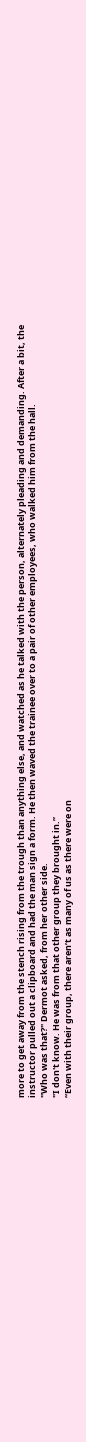more to get away from the stench rising from the trough than anything else, and watched as he talked with the person, alternately pleading and demanding. After a bit, the instructor pulled out a clipboard and had the man sign a form. He then waved the trainee over to a pair of other employees, who walked him from the hall.
"Who was that?" Dermot asked, from her other side.
"I don't know. He was from that other group they brought in.”
“Even with their group, there aren’t as many of us as there were on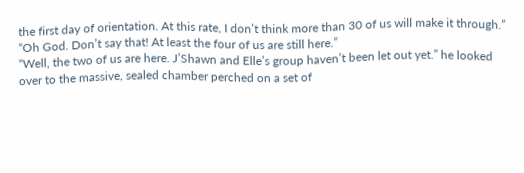the first day of orientation. At this rate, I don’t think more than 30 of us will make it through.”
“Oh God. Don’t say that! At least the four of us are still here.”
“Well, the two of us are here. J’Shawn and Elle’s group haven’t been let out yet.” he looked over to the massive, sealed chamber perched on a set of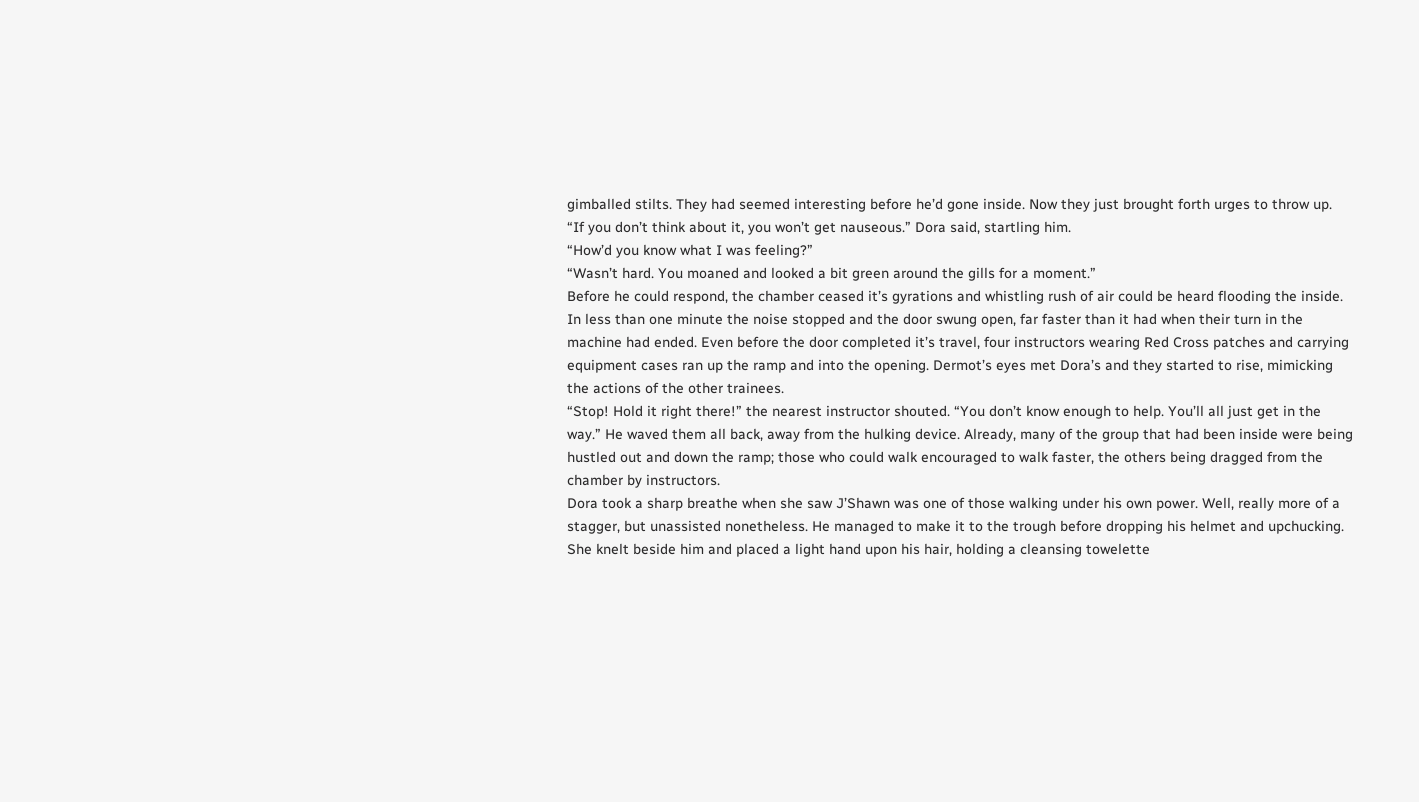gimballed stilts. They had seemed interesting before he’d gone inside. Now they just brought forth urges to throw up.
“If you don’t think about it, you won’t get nauseous.” Dora said, startling him.
“How’d you know what I was feeling?”
“Wasn’t hard. You moaned and looked a bit green around the gills for a moment.”
Before he could respond, the chamber ceased it’s gyrations and whistling rush of air could be heard flooding the inside. In less than one minute the noise stopped and the door swung open, far faster than it had when their turn in the machine had ended. Even before the door completed it’s travel, four instructors wearing Red Cross patches and carrying equipment cases ran up the ramp and into the opening. Dermot’s eyes met Dora’s and they started to rise, mimicking the actions of the other trainees.
“Stop! Hold it right there!” the nearest instructor shouted. “You don’t know enough to help. You’ll all just get in the way.” He waved them all back, away from the hulking device. Already, many of the group that had been inside were being hustled out and down the ramp; those who could walk encouraged to walk faster, the others being dragged from the chamber by instructors.
Dora took a sharp breathe when she saw J’Shawn was one of those walking under his own power. Well, really more of a stagger, but unassisted nonetheless. He managed to make it to the trough before dropping his helmet and upchucking. She knelt beside him and placed a light hand upon his hair, holding a cleansing towelette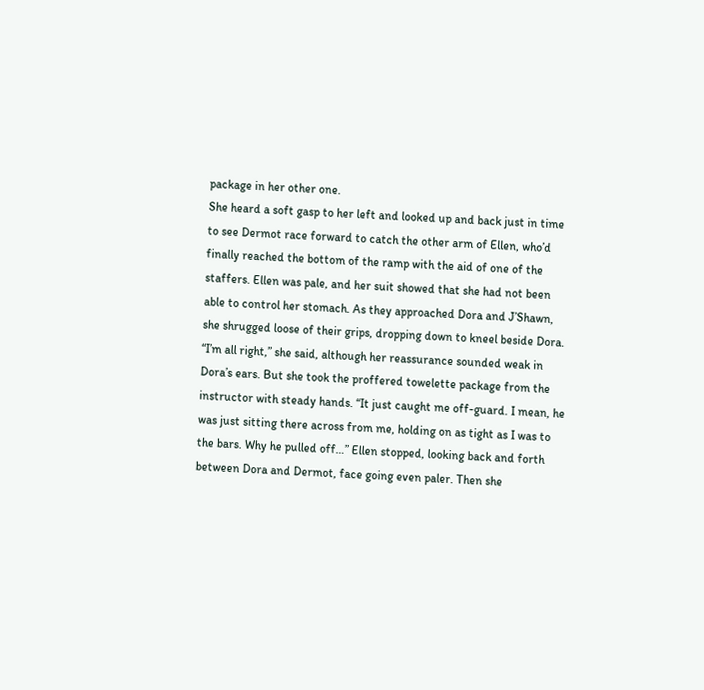package in her other one.
She heard a soft gasp to her left and looked up and back just in time to see Dermot race forward to catch the other arm of Ellen, who’d finally reached the bottom of the ramp with the aid of one of the staffers. Ellen was pale, and her suit showed that she had not been able to control her stomach. As they approached Dora and J’Shawn, she shrugged loose of their grips, dropping down to kneel beside Dora.
“I’m all right,” she said, although her reassurance sounded weak in Dora’s ears. But she took the proffered towelette package from the instructor with steady hands. “It just caught me off-guard. I mean, he was just sitting there across from me, holding on as tight as I was to the bars. Why he pulled off…” Ellen stopped, looking back and forth between Dora and Dermot, face going even paler. Then she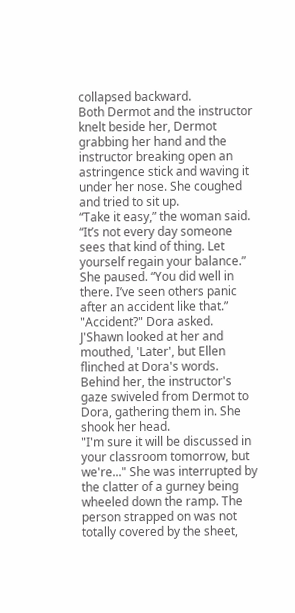collapsed backward.
Both Dermot and the instructor knelt beside her, Dermot grabbing her hand and the instructor breaking open an astringence stick and waving it under her nose. She coughed and tried to sit up.
“Take it easy,” the woman said. “It’s not every day someone sees that kind of thing. Let yourself regain your balance.” She paused. “You did well in there. I’ve seen others panic after an accident like that.”
"Accident?" Dora asked. J'Shawn looked at her and mouthed, 'Later', but Ellen flinched at Dora's words. Behind her, the instructor's gaze swiveled from Dermot to Dora, gathering them in. She shook her head.
"I'm sure it will be discussed in your classroom tomorrow, but we're..." She was interrupted by the clatter of a gurney being wheeled down the ramp. The person strapped on was not totally covered by the sheet,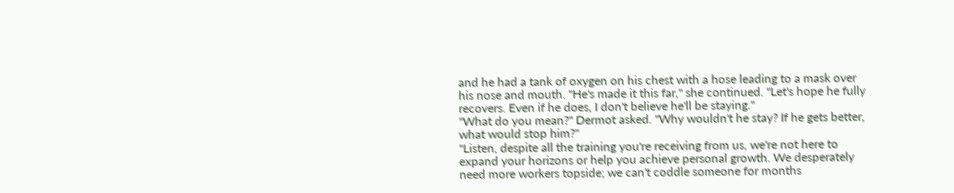and he had a tank of oxygen on his chest with a hose leading to a mask over his nose and mouth. "He's made it this far," she continued. "Let's hope he fully recovers. Even if he does, I don't believe he'll be staying."
"What do you mean?" Dermot asked. "Why wouldn't he stay? If he gets better, what would stop him?"
"Listen, despite all the training you're receiving from us, we're not here to expand your horizons or help you achieve personal growth. We desperately need more workers topside; we can't coddle someone for months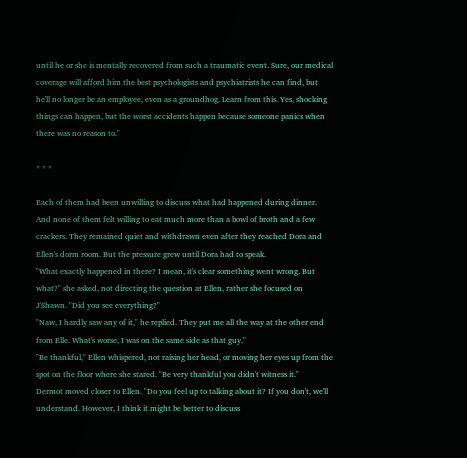until he or she is mentally recovered from such a traumatic event. Sure, our medical coverage will afford him the best psychologists and psychiatrists he can find, but he'll no longer be an employee, even as a groundhog. Learn from this. Yes, shocking things can happen, but the worst accidents happen because someone panics when there was no reason to."

* * *

Each of them had been unwilling to discuss what had happened during dinner. And none of them felt willing to eat much more than a bowl of broth and a few crackers. They remained quiet and withdrawn even after they reached Dora and Ellen's dorm room. But the pressure grew until Dora had to speak.
"What exactly happened in there? I mean, it's clear something went wrong. But what?" she asked, not directing the question at Ellen, rather she focused on J'Shawn. "Did you see everything?"
"Naw, I hardly saw any of it," he replied. They put me all the way at the other end from Elle. What's worse, I was on the same side as that guy."
"Be thankful," Ellen whispered, not raising her head, or moving her eyes up from the spot on the floor where she stared. "Be very thankful you didn't witness it."
Dermot moved closer to Ellen. "Do you feel up to talking about it? If you don't, we'll understand. However, I think it might be better to discuss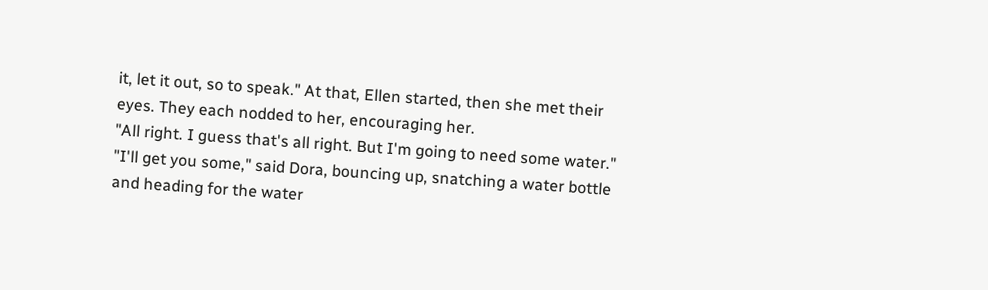it, let it out, so to speak." At that, Ellen started, then she met their eyes. They each nodded to her, encouraging her.
"All right. I guess that's all right. But I'm going to need some water."
"I'll get you some," said Dora, bouncing up, snatching a water bottle and heading for the water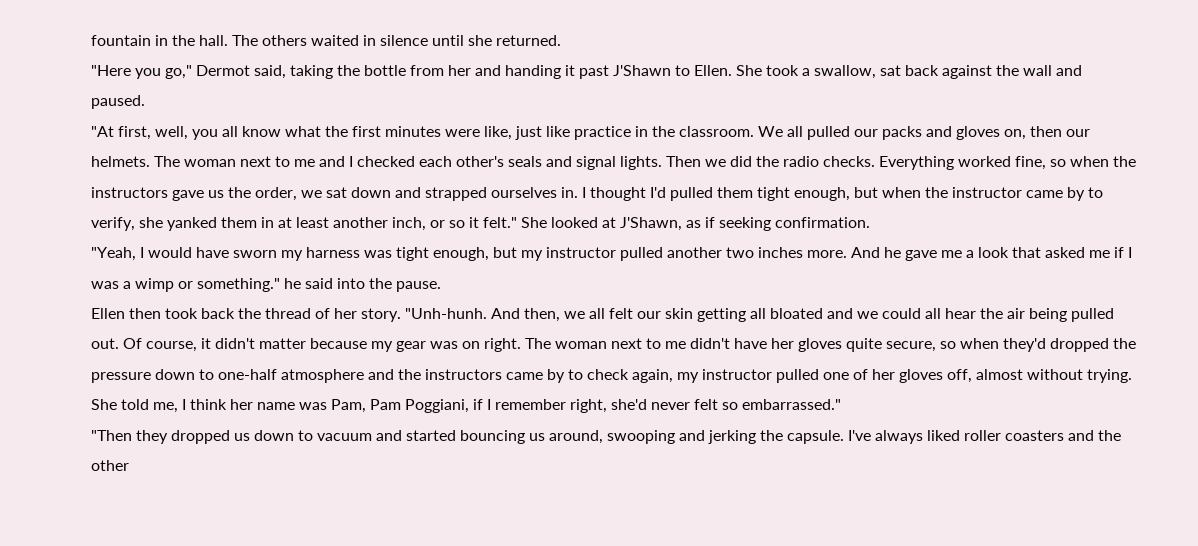fountain in the hall. The others waited in silence until she returned.
"Here you go," Dermot said, taking the bottle from her and handing it past J'Shawn to Ellen. She took a swallow, sat back against the wall and paused.
"At first, well, you all know what the first minutes were like, just like practice in the classroom. We all pulled our packs and gloves on, then our helmets. The woman next to me and I checked each other's seals and signal lights. Then we did the radio checks. Everything worked fine, so when the instructors gave us the order, we sat down and strapped ourselves in. I thought I'd pulled them tight enough, but when the instructor came by to verify, she yanked them in at least another inch, or so it felt." She looked at J'Shawn, as if seeking confirmation.
"Yeah, I would have sworn my harness was tight enough, but my instructor pulled another two inches more. And he gave me a look that asked me if I was a wimp or something." he said into the pause.
Ellen then took back the thread of her story. "Unh-hunh. And then, we all felt our skin getting all bloated and we could all hear the air being pulled out. Of course, it didn't matter because my gear was on right. The woman next to me didn't have her gloves quite secure, so when they'd dropped the pressure down to one-half atmosphere and the instructors came by to check again, my instructor pulled one of her gloves off, almost without trying. She told me, I think her name was Pam, Pam Poggiani, if I remember right, she'd never felt so embarrassed."
"Then they dropped us down to vacuum and started bouncing us around, swooping and jerking the capsule. I've always liked roller coasters and the other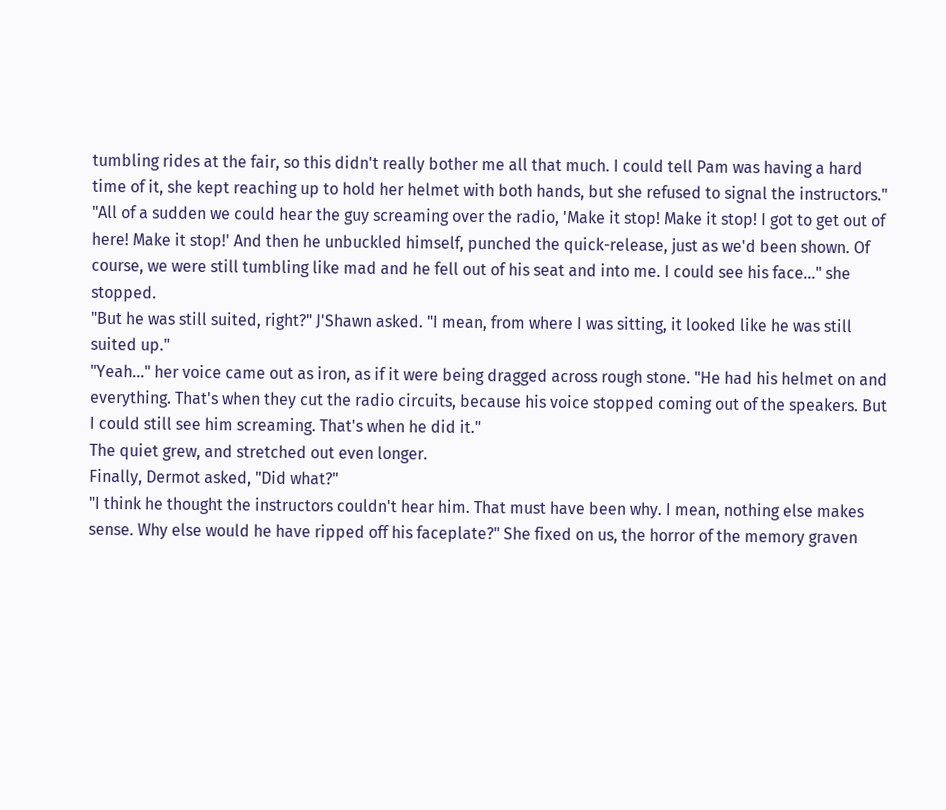tumbling rides at the fair, so this didn't really bother me all that much. I could tell Pam was having a hard time of it, she kept reaching up to hold her helmet with both hands, but she refused to signal the instructors."
"All of a sudden we could hear the guy screaming over the radio, 'Make it stop! Make it stop! I got to get out of here! Make it stop!' And then he unbuckled himself, punched the quick-release, just as we'd been shown. Of course, we were still tumbling like mad and he fell out of his seat and into me. I could see his face..." she stopped.
"But he was still suited, right?" J'Shawn asked. "I mean, from where I was sitting, it looked like he was still suited up."
"Yeah..." her voice came out as iron, as if it were being dragged across rough stone. "He had his helmet on and everything. That's when they cut the radio circuits, because his voice stopped coming out of the speakers. But I could still see him screaming. That's when he did it."
The quiet grew, and stretched out even longer.
Finally, Dermot asked, "Did what?"
"I think he thought the instructors couldn't hear him. That must have been why. I mean, nothing else makes sense. Why else would he have ripped off his faceplate?" She fixed on us, the horror of the memory graven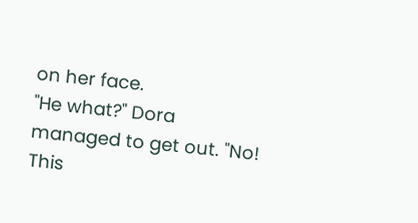on her face.
"He what?" Dora managed to get out. "No! This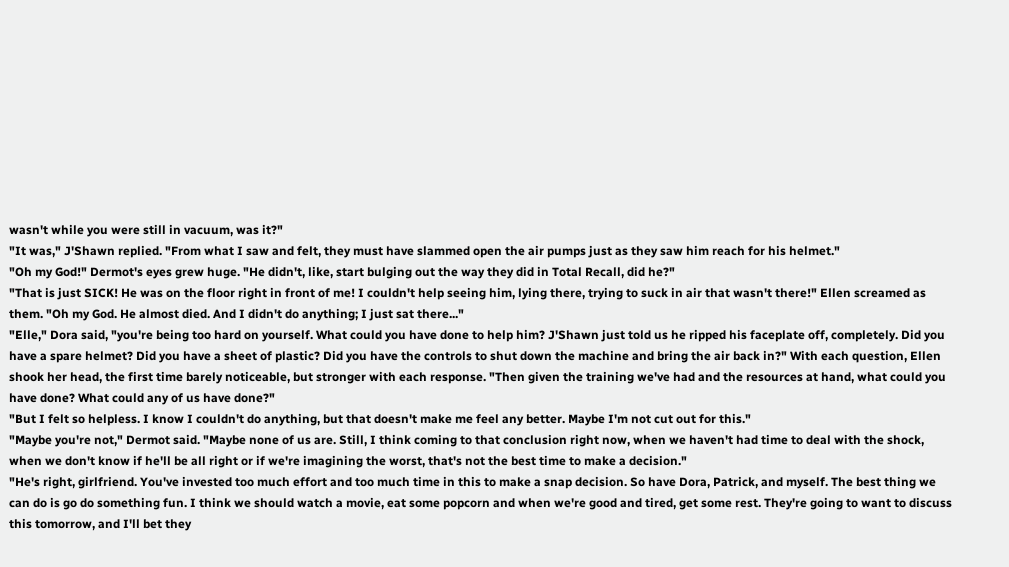wasn't while you were still in vacuum, was it?"
"It was," J'Shawn replied. "From what I saw and felt, they must have slammed open the air pumps just as they saw him reach for his helmet."
"Oh my God!" Dermot's eyes grew huge. "He didn't, like, start bulging out the way they did in Total Recall, did he?"
"That is just SICK! He was on the floor right in front of me! I couldn't help seeing him, lying there, trying to suck in air that wasn't there!" Ellen screamed as them. "Oh my God. He almost died. And I didn't do anything; I just sat there..."
"Elle," Dora said, "you're being too hard on yourself. What could you have done to help him? J'Shawn just told us he ripped his faceplate off, completely. Did you have a spare helmet? Did you have a sheet of plastic? Did you have the controls to shut down the machine and bring the air back in?" With each question, Ellen shook her head, the first time barely noticeable, but stronger with each response. "Then given the training we've had and the resources at hand, what could you have done? What could any of us have done?"
"But I felt so helpless. I know I couldn't do anything, but that doesn't make me feel any better. Maybe I'm not cut out for this."
"Maybe you're not," Dermot said. "Maybe none of us are. Still, I think coming to that conclusion right now, when we haven't had time to deal with the shock, when we don't know if he'll be all right or if we're imagining the worst, that's not the best time to make a decision."
"He's right, girlfriend. You've invested too much effort and too much time in this to make a snap decision. So have Dora, Patrick, and myself. The best thing we can do is go do something fun. I think we should watch a movie, eat some popcorn and when we're good and tired, get some rest. They're going to want to discuss this tomorrow, and I'll bet they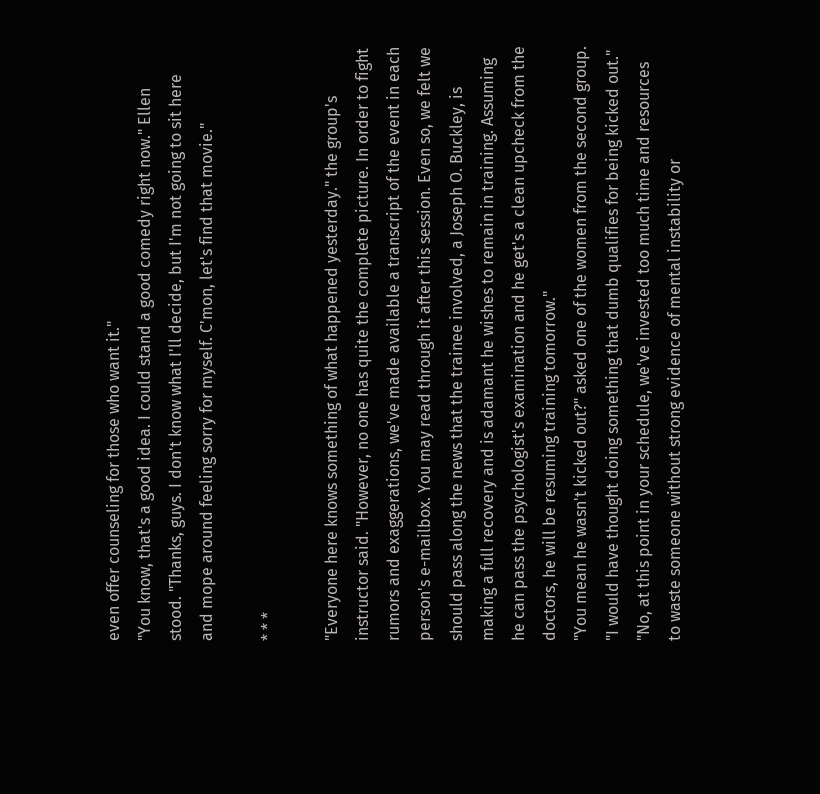even offer counseling for those who want it."
"You know, that's a good idea. I could stand a good comedy right now." Ellen stood. "Thanks, guys. I don't know what I'll decide, but I'm not going to sit here and mope around feeling sorry for myself. C'mon, let's find that movie."

* * *

"Everyone here knows something of what happened yesterday." the group's instructor said. "However, no one has quite the complete picture. In order to fight rumors and exaggerations, we've made available a transcript of the event in each person's e-mailbox. You may read through it after this session. Even so, we felt we should pass along the news that the trainee involved, a Joseph O. Buckley, is making a full recovery and is adamant he wishes to remain in training. Assuming he can pass the psychologist's examination and he get's a clean upcheck from the doctors, he will be resuming training tomorrow."
"You mean he wasn't kicked out?" asked one of the women from the second group. "I would have thought doing something that dumb qualifies for being kicked out."
"No, at this point in your schedule, we've invested too much time and resources to waste someone without strong evidence of mental instability or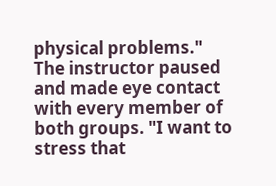physical problems." The instructor paused and made eye contact with every member of both groups. "I want to stress that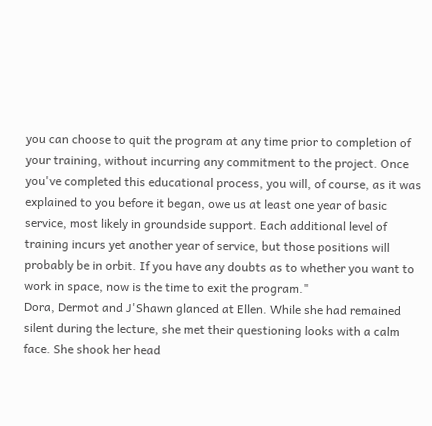you can choose to quit the program at any time prior to completion of your training, without incurring any commitment to the project. Once you've completed this educational process, you will, of course, as it was explained to you before it began, owe us at least one year of basic service, most likely in groundside support. Each additional level of training incurs yet another year of service, but those positions will probably be in orbit. If you have any doubts as to whether you want to work in space, now is the time to exit the program."
Dora, Dermot and J'Shawn glanced at Ellen. While she had remained silent during the lecture, she met their questioning looks with a calm face. She shook her head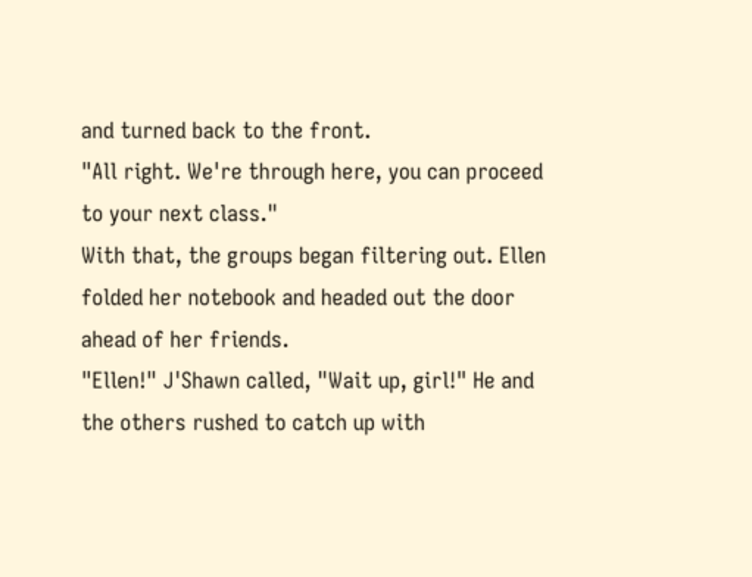and turned back to the front.
"All right. We're through here, you can proceed to your next class."
With that, the groups began filtering out. Ellen folded her notebook and headed out the door ahead of her friends.
"Ellen!" J'Shawn called, "Wait up, girl!" He and the others rushed to catch up with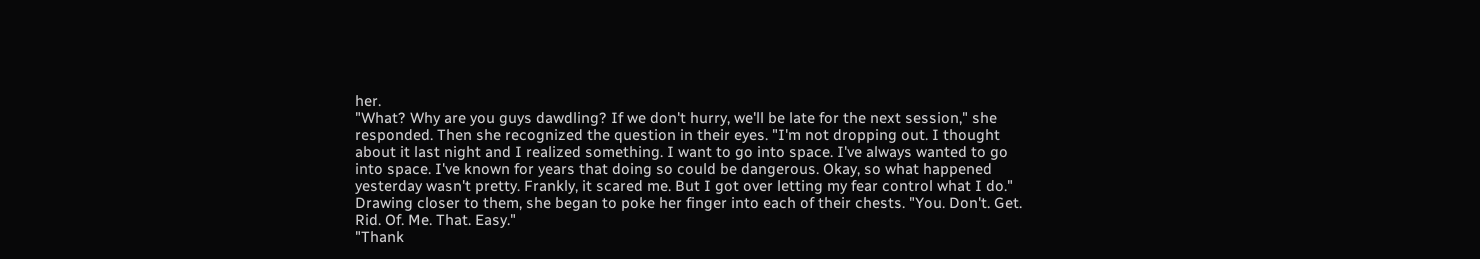her.
"What? Why are you guys dawdling? If we don't hurry, we'll be late for the next session," she responded. Then she recognized the question in their eyes. "I'm not dropping out. I thought about it last night and I realized something. I want to go into space. I've always wanted to go into space. I've known for years that doing so could be dangerous. Okay, so what happened yesterday wasn't pretty. Frankly, it scared me. But I got over letting my fear control what I do." Drawing closer to them, she began to poke her finger into each of their chests. "You. Don't. Get. Rid. Of. Me. That. Easy."
"Thank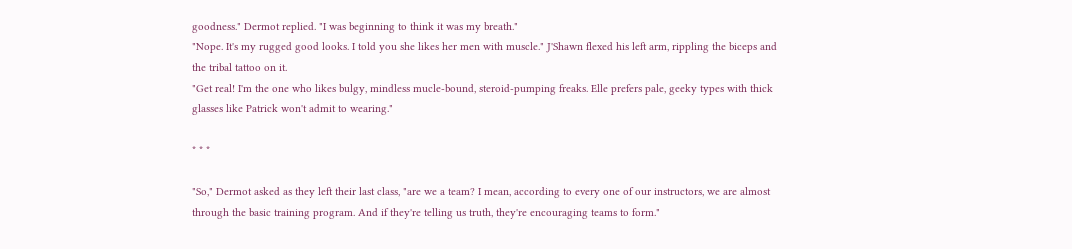goodness." Dermot replied. "I was beginning to think it was my breath."
"Nope. It's my rugged good looks. I told you she likes her men with muscle." J'Shawn flexed his left arm, rippling the biceps and the tribal tattoo on it.
"Get real! I'm the one who likes bulgy, mindless mucle-bound, steroid-pumping freaks. Elle prefers pale, geeky types with thick glasses like Patrick won't admit to wearing."

* * *

"So," Dermot asked as they left their last class, "are we a team? I mean, according to every one of our instructors, we are almost through the basic training program. And if they're telling us truth, they're encouraging teams to form."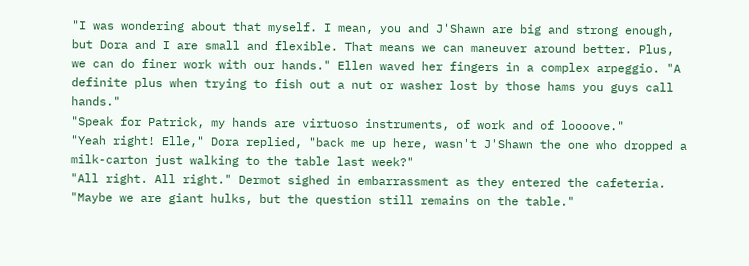"I was wondering about that myself. I mean, you and J'Shawn are big and strong enough, but Dora and I are small and flexible. That means we can maneuver around better. Plus, we can do finer work with our hands." Ellen waved her fingers in a complex arpeggio. "A definite plus when trying to fish out a nut or washer lost by those hams you guys call hands."
"Speak for Patrick, my hands are virtuoso instruments, of work and of loooove."
"Yeah right! Elle," Dora replied, "back me up here, wasn't J'Shawn the one who dropped a milk-carton just walking to the table last week?"
"All right. All right." Dermot sighed in embarrassment as they entered the cafeteria. "Maybe we are giant hulks, but the question still remains on the table."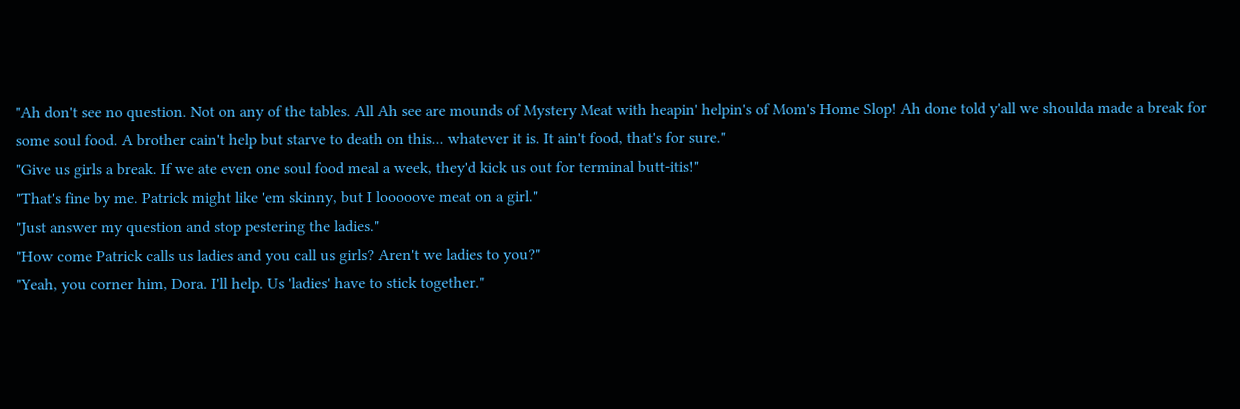"Ah don't see no question. Not on any of the tables. All Ah see are mounds of Mystery Meat with heapin' helpin's of Mom's Home Slop! Ah done told y'all we shoulda made a break for some soul food. A brother cain't help but starve to death on this... whatever it is. It ain't food, that's for sure."
"Give us girls a break. If we ate even one soul food meal a week, they'd kick us out for terminal butt-itis!"
"That's fine by me. Patrick might like 'em skinny, but I looooove meat on a girl."
"Just answer my question and stop pestering the ladies."
"How come Patrick calls us ladies and you call us girls? Aren't we ladies to you?"
"Yeah, you corner him, Dora. I'll help. Us 'ladies' have to stick together."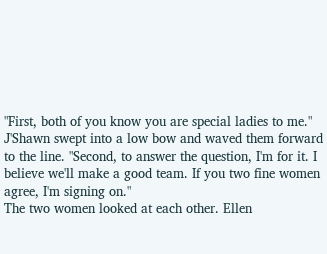"First, both of you know you are special ladies to me." J'Shawn swept into a low bow and waved them forward to the line. "Second, to answer the question, I'm for it. I believe we'll make a good team. If you two fine women agree, I'm signing on."
The two women looked at each other. Ellen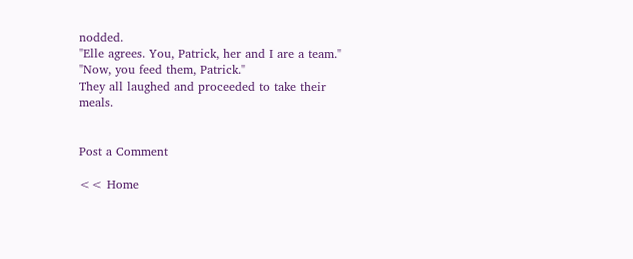nodded.
"Elle agrees. You, Patrick, her and I are a team."
"Now, you feed them, Patrick."
They all laughed and proceeded to take their meals.


Post a Comment

<< Home